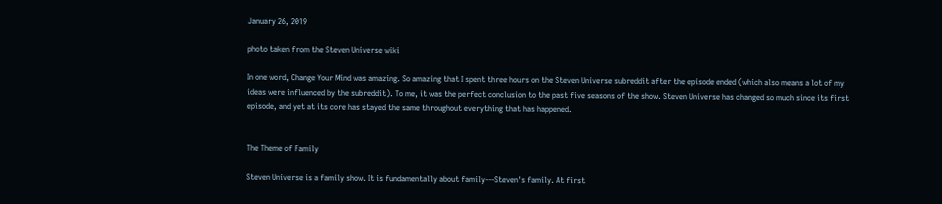January 26, 2019

photo taken from the Steven Universe wiki

In one word, Change Your Mind was amazing. So amazing that I spent three hours on the Steven Universe subreddit after the episode ended (which also means a lot of my ideas were influenced by the subreddit). To me, it was the perfect conclusion to the past five seasons of the show. Steven Universe has changed so much since its first episode, and yet at its core has stayed the same throughout everything that has happened.


The Theme of Family

Steven Universe is a family show. It is fundamentally about family---Steven's family. At first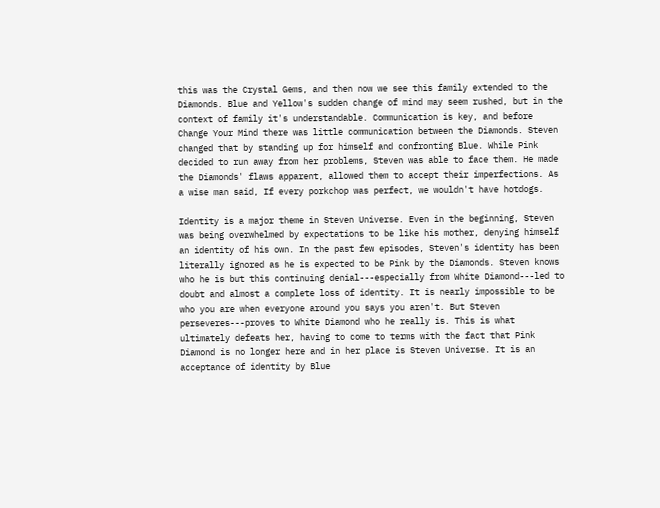this was the Crystal Gems, and then now we see this family extended to the Diamonds. Blue and Yellow's sudden change of mind may seem rushed, but in the context of family it's understandable. Communication is key, and before Change Your Mind there was little communication between the Diamonds. Steven changed that by standing up for himself and confronting Blue. While Pink decided to run away from her problems, Steven was able to face them. He made the Diamonds' flaws apparent, allowed them to accept their imperfections. As a wise man said, If every porkchop was perfect, we wouldn't have hotdogs.

Identity is a major theme in Steven Universe. Even in the beginning, Steven was being overwhelmed by expectations to be like his mother, denying himself an identity of his own. In the past few episodes, Steven's identity has been literally ignored as he is expected to be Pink by the Diamonds. Steven knows who he is but this continuing denial---especially from White Diamond---led to doubt and almost a complete loss of identity. It is nearly impossible to be who you are when everyone around you says you aren't. But Steven perseveres---proves to White Diamond who he really is. This is what ultimately defeats her, having to come to terms with the fact that Pink Diamond is no longer here and in her place is Steven Universe. It is an acceptance of identity by Blue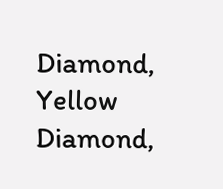Diamond, Yellow Diamond,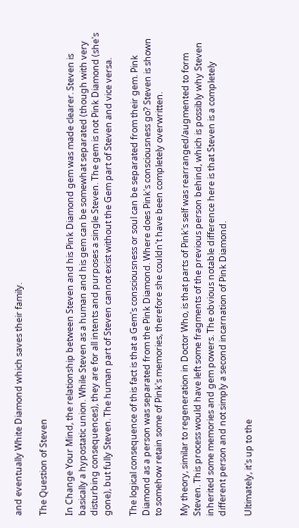and eventually White Diamond which saves their family.

The Question of Steven

In Change Your Mind, the relationship between Steven and his Pink Diamond gem was made clearer. Steven is basically a hypostatic union. While Steven as a human and his gem can be somewhat separated (though with very disturbing consequences), they are for all intents and purposes a single Steven. The gem is not Pink Diamond (she's gone), but fully Steven. The human part of Steven cannot exist without the Gem part of Steven and vice versa.

The logical consequence of this fact is that a Gem's consciousness or soul can be separated from their gem. Pink Diamond as a person was separated from the Pink Diamond. Where does Pink's consciousness go? Steven is shown to somehow retain some of Pink's memories, therefore she couldn't have been completely overwritten.

My theory, similar to regeneration in Doctor Who, is that parts of Pink's self was rearranged/augmented to form Steven. This process would have left some fragments of the previous person behind, which is possibly why Steven inherited some memories and gem powers. The obvious notable difference here is that Steven is a completely different person and not simply a second incarnation of Pink Diamond.

Ultimately, it's up to the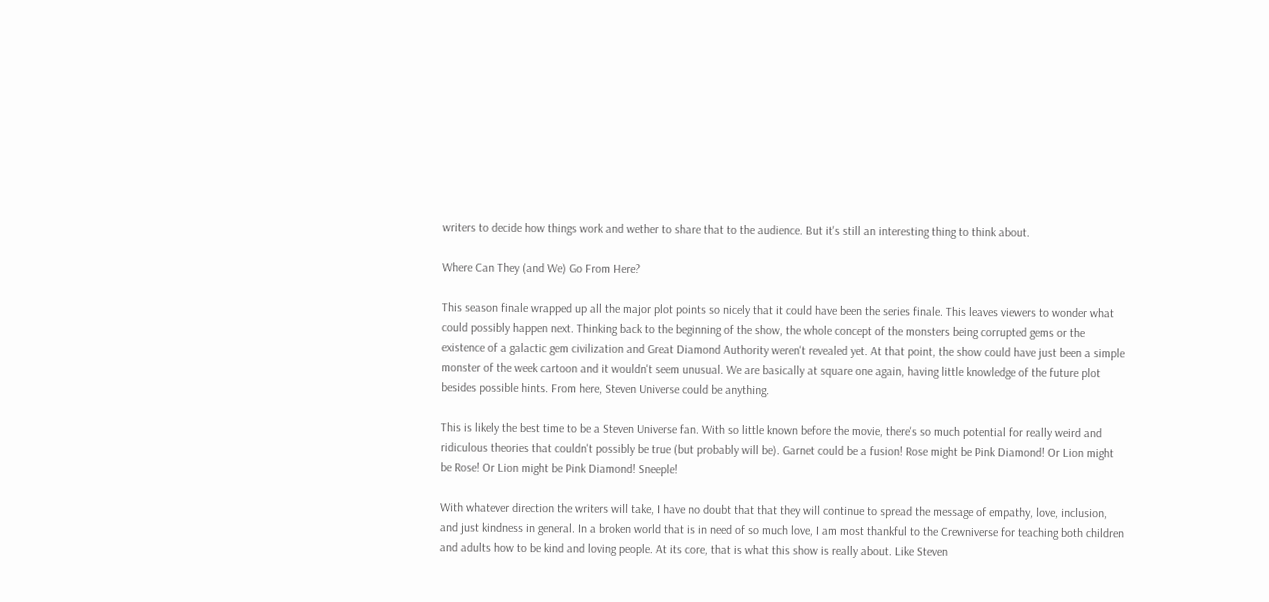writers to decide how things work and wether to share that to the audience. But it's still an interesting thing to think about.

Where Can They (and We) Go From Here?

This season finale wrapped up all the major plot points so nicely that it could have been the series finale. This leaves viewers to wonder what could possibly happen next. Thinking back to the beginning of the show, the whole concept of the monsters being corrupted gems or the existence of a galactic gem civilization and Great Diamond Authority weren't revealed yet. At that point, the show could have just been a simple monster of the week cartoon and it wouldn't seem unusual. We are basically at square one again, having little knowledge of the future plot besides possible hints. From here, Steven Universe could be anything.

This is likely the best time to be a Steven Universe fan. With so little known before the movie, there's so much potential for really weird and ridiculous theories that couldn't possibly be true (but probably will be). Garnet could be a fusion! Rose might be Pink Diamond! Or Lion might be Rose! Or Lion might be Pink Diamond! Sneeple!

With whatever direction the writers will take, I have no doubt that that they will continue to spread the message of empathy, love, inclusion, and just kindness in general. In a broken world that is in need of so much love, I am most thankful to the Crewniverse for teaching both children and adults how to be kind and loving people. At its core, that is what this show is really about. Like Steven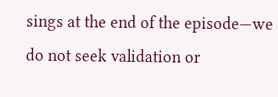sings at the end of the episode—we do not seek validation or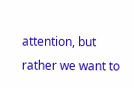attention, but rather we want to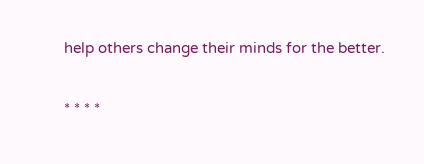help others change their minds for the better.

* * * *